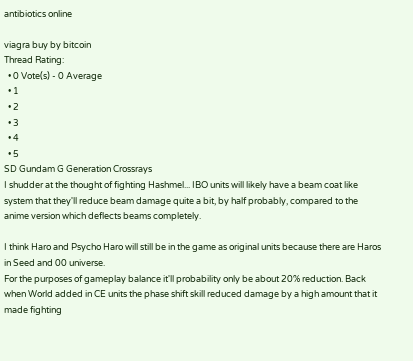antibiotics online

viagra buy by bitcoin
Thread Rating:
  • 0 Vote(s) - 0 Average
  • 1
  • 2
  • 3
  • 4
  • 5
SD Gundam G Generation Crossrays
I shudder at the thought of fighting Hashmel... IBO units will likely have a beam coat like system that they'll reduce beam damage quite a bit, by half probably, compared to the anime version which deflects beams completely.

I think Haro and Psycho Haro will still be in the game as original units because there are Haros in Seed and 00 universe.
For the purposes of gameplay balance it'll probability only be about 20% reduction. Back when World added in CE units the phase shift skill reduced damage by a high amount that it made fighting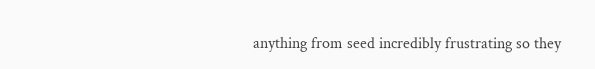anything from seed incredibly frustrating so they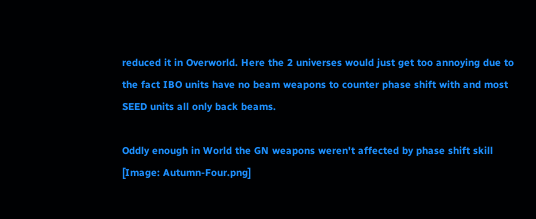reduced it in Overworld. Here the 2 universes would just get too annoying due to the fact IBO units have no beam weapons to counter phase shift with and most SEED units all only back beams.

Oddly enough in World the GN weapons weren't affected by phase shift skill
[Image: Autumn-Four.png]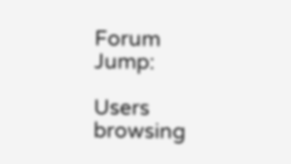Forum Jump:

Users browsing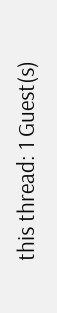this thread: 1 Guest(s)